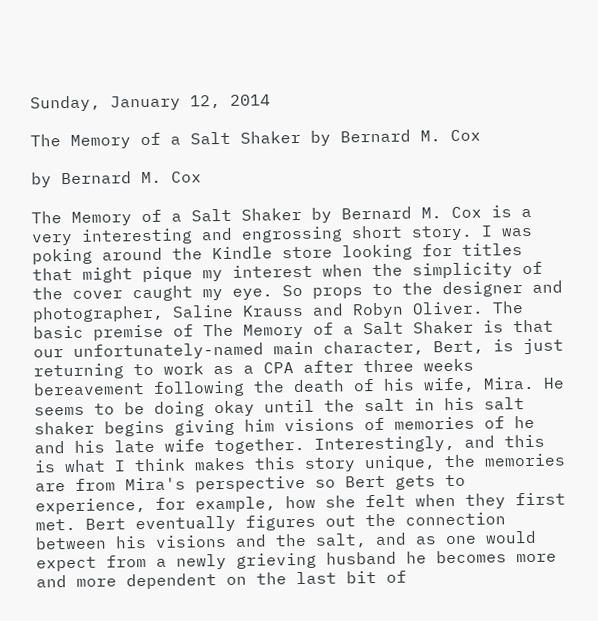Sunday, January 12, 2014

The Memory of a Salt Shaker by Bernard M. Cox

by Bernard M. Cox

The Memory of a Salt Shaker by Bernard M. Cox is a very interesting and engrossing short story. I was poking around the Kindle store looking for titles that might pique my interest when the simplicity of the cover caught my eye. So props to the designer and photographer, Saline Krauss and Robyn Oliver. The basic premise of The Memory of a Salt Shaker is that our unfortunately-named main character, Bert, is just returning to work as a CPA after three weeks bereavement following the death of his wife, Mira. He seems to be doing okay until the salt in his salt shaker begins giving him visions of memories of he and his late wife together. Interestingly, and this is what I think makes this story unique, the memories are from Mira's perspective so Bert gets to experience, for example, how she felt when they first met. Bert eventually figures out the connection between his visions and the salt, and as one would expect from a newly grieving husband he becomes more and more dependent on the last bit of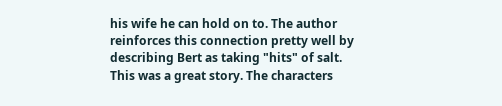his wife he can hold on to. The author reinforces this connection pretty well by describing Bert as taking "hits" of salt. This was a great story. The characters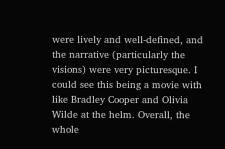were lively and well-defined, and the narrative (particularly the visions) were very picturesque. I could see this being a movie with like Bradley Cooper and Olivia Wilde at the helm. Overall, the whole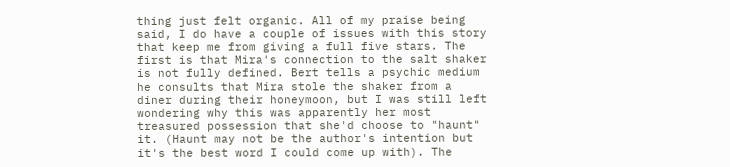thing just felt organic. All of my praise being said, I do have a couple of issues with this story that keep me from giving a full five stars. The first is that Mira's connection to the salt shaker is not fully defined. Bert tells a psychic medium he consults that Mira stole the shaker from a diner during their honeymoon, but I was still left wondering why this was apparently her most treasured possession that she'd choose to "haunt" it. (Haunt may not be the author's intention but it's the best word I could come up with). The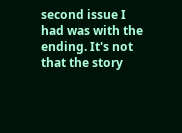second issue I had was with the ending. It's not that the story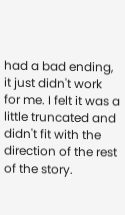had a bad ending, it just didn't work for me. I felt it was a little truncated and didn't fit with the direction of the rest of the story.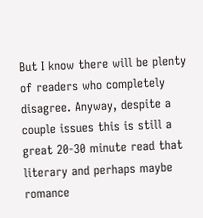But I know there will be plenty of readers who completely disagree. Anyway, despite a couple issues this is still a great 20-30 minute read that literary and perhaps maybe romance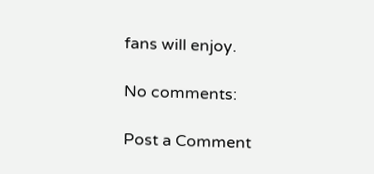fans will enjoy.

No comments:

Post a Comment